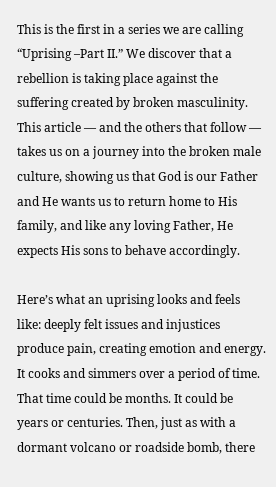This is the first in a series we are calling “Uprising –Part II.” We discover that a rebellion is taking place against the suffering created by broken masculinity. This article — and the others that follow — takes us on a journey into the broken male culture, showing us that God is our Father and He wants us to return home to His family, and like any loving Father, He expects His sons to behave accordingly.

Here’s what an uprising looks and feels like: deeply felt issues and injustices produce pain, creating emotion and energy. It cooks and simmers over a period of time. That time could be months. It could be years or centuries. Then, just as with a dormant volcano or roadside bomb, there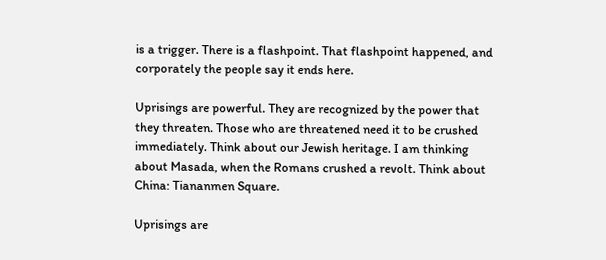is a trigger. There is a flashpoint. That flashpoint happened, and corporately the people say it ends here.

Uprisings are powerful. They are recognized by the power that they threaten. Those who are threatened need it to be crushed immediately. Think about our Jewish heritage. I am thinking about Masada, when the Romans crushed a revolt. Think about China: Tiananmen Square.

Uprisings are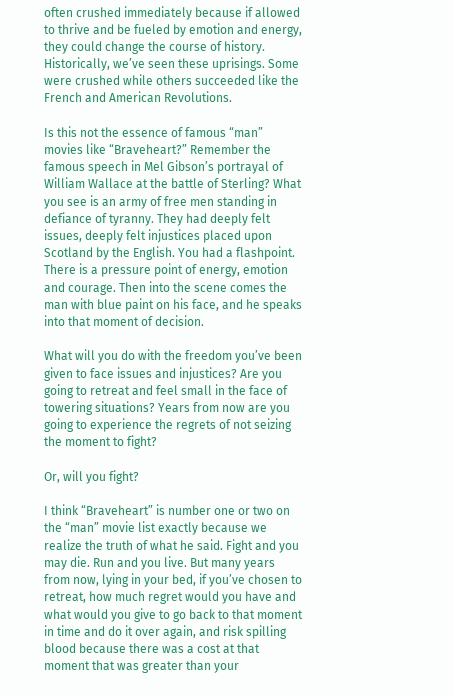often crushed immediately because if allowed to thrive and be fueled by emotion and energy, they could change the course of history. Historically, we’ve seen these uprisings. Some were crushed while others succeeded like the French and American Revolutions.

Is this not the essence of famous “man” movies like “Braveheart?” Remember the famous speech in Mel Gibson’s portrayal of William Wallace at the battle of Sterling? What you see is an army of free men standing in defiance of tyranny. They had deeply felt issues, deeply felt injustices placed upon Scotland by the English. You had a flashpoint. There is a pressure point of energy, emotion and courage. Then into the scene comes the man with blue paint on his face, and he speaks into that moment of decision.

What will you do with the freedom you’ve been given to face issues and injustices? Are you going to retreat and feel small in the face of towering situations? Years from now are you going to experience the regrets of not seizing the moment to fight?

Or, will you fight?

I think “Braveheart” is number one or two on the “man” movie list exactly because we realize the truth of what he said. Fight and you may die. Run and you live. But many years from now, lying in your bed, if you’ve chosen to retreat, how much regret would you have and what would you give to go back to that moment in time and do it over again, and risk spilling blood because there was a cost at that moment that was greater than your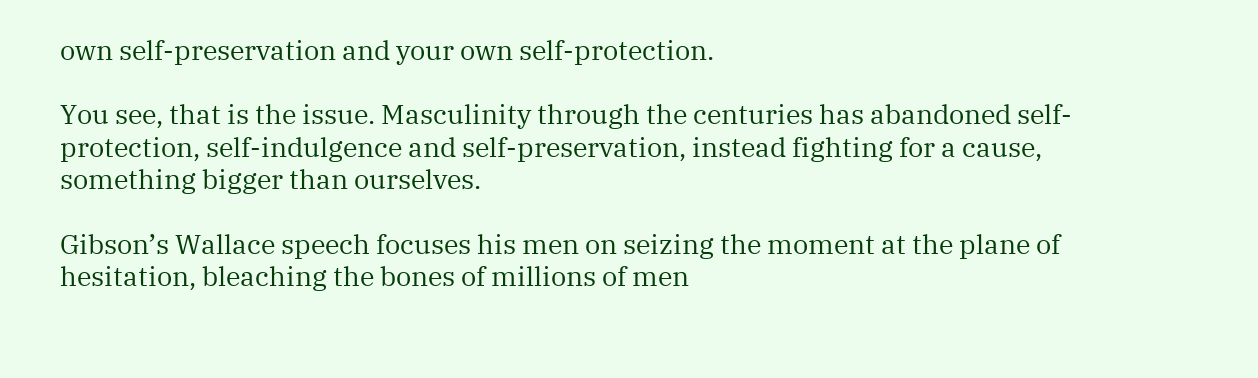own self-preservation and your own self-protection.

You see, that is the issue. Masculinity through the centuries has abandoned self-protection, self-indulgence and self-preservation, instead fighting for a cause, something bigger than ourselves.

Gibson’s Wallace speech focuses his men on seizing the moment at the plane of hesitation, bleaching the bones of millions of men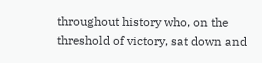throughout history who, on the threshold of victory, sat down and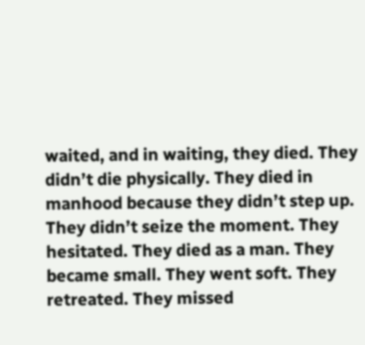waited, and in waiting, they died. They didn’t die physically. They died in manhood because they didn’t step up. They didn’t seize the moment. They hesitated. They died as a man. They became small. They went soft. They retreated. They missed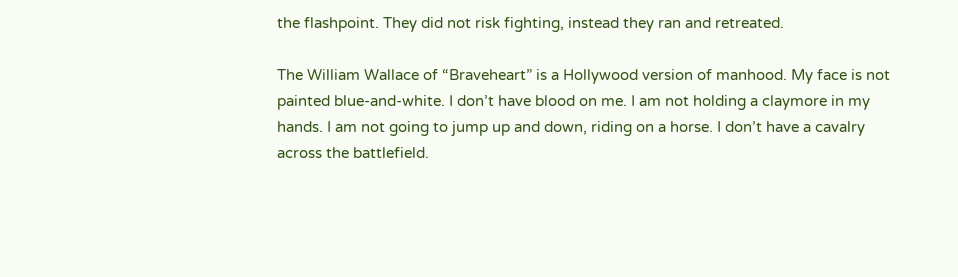the flashpoint. They did not risk fighting, instead they ran and retreated.

The William Wallace of “Braveheart” is a Hollywood version of manhood. My face is not painted blue-and-white. I don’t have blood on me. I am not holding a claymore in my hands. I am not going to jump up and down, riding on a horse. I don’t have a cavalry across the battlefield.